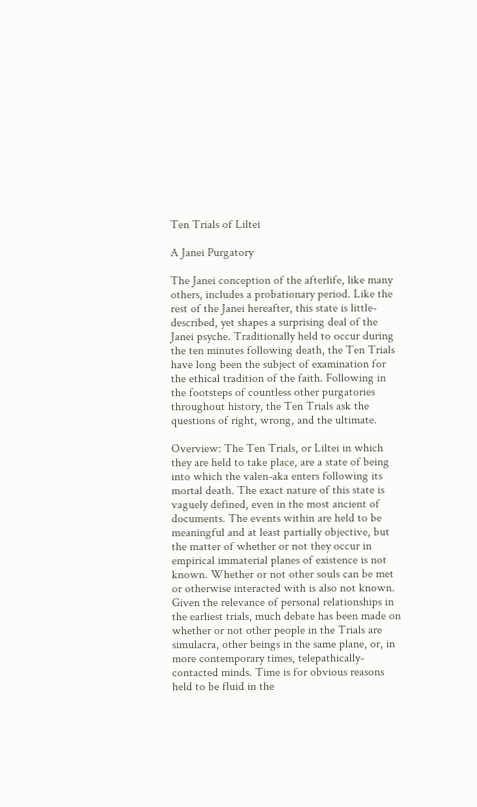Ten Trials of Liltei

A Janei Purgatory

The Janei conception of the afterlife, like many others, includes a probationary period. Like the rest of the Janei hereafter, this state is little-described, yet shapes a surprising deal of the Janei psyche. Traditionally held to occur during the ten minutes following death, the Ten Trials have long been the subject of examination for the ethical tradition of the faith. Following in the footsteps of countless other purgatories throughout history, the Ten Trials ask the questions of right, wrong, and the ultimate.

Overview: The Ten Trials, or Liltei in which they are held to take place, are a state of being into which the valen-aka enters following its mortal death. The exact nature of this state is vaguely defined, even in the most ancient of documents. The events within are held to be meaningful and at least partially objective, but the matter of whether or not they occur in empirical immaterial planes of existence is not known. Whether or not other souls can be met or otherwise interacted with is also not known. Given the relevance of personal relationships in the earliest trials, much debate has been made on whether or not other people in the Trials are simulacra, other beings in the same plane, or, in more contemporary times, telepathically-contacted minds. Time is for obvious reasons held to be fluid in the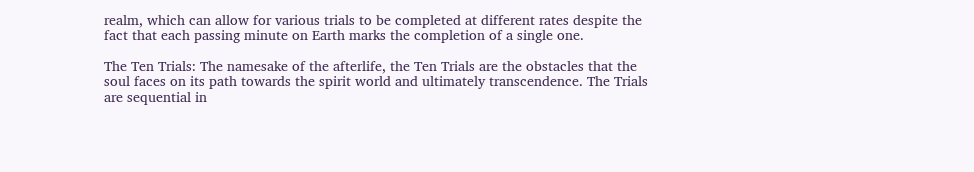realm, which can allow for various trials to be completed at different rates despite the fact that each passing minute on Earth marks the completion of a single one.

The Ten Trials: The namesake of the afterlife, the Ten Trials are the obstacles that the soul faces on its path towards the spirit world and ultimately transcendence. The Trials are sequential in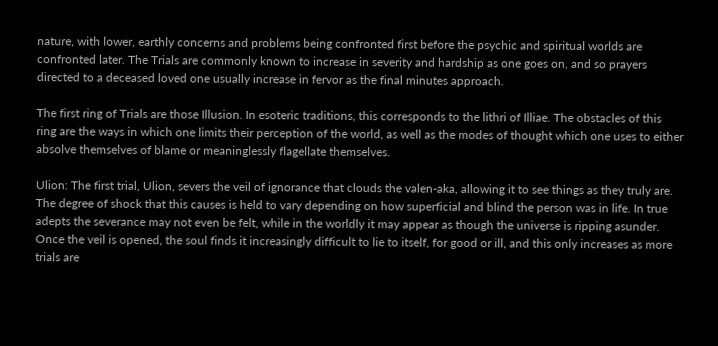nature, with lower, earthly concerns and problems being confronted first before the psychic and spiritual worlds are confronted later. The Trials are commonly known to increase in severity and hardship as one goes on, and so prayers directed to a deceased loved one usually increase in fervor as the final minutes approach.

The first ring of Trials are those Illusion. In esoteric traditions, this corresponds to the lithri of Illiae. The obstacles of this ring are the ways in which one limits their perception of the world, as well as the modes of thought which one uses to either absolve themselves of blame or meaninglessly flagellate themselves.

Ulion: The first trial, Ulion, severs the veil of ignorance that clouds the valen-aka, allowing it to see things as they truly are. The degree of shock that this causes is held to vary depending on how superficial and blind the person was in life. In true adepts the severance may not even be felt, while in the worldly it may appear as though the universe is ripping asunder. Once the veil is opened, the soul finds it increasingly difficult to lie to itself, for good or ill, and this only increases as more trials are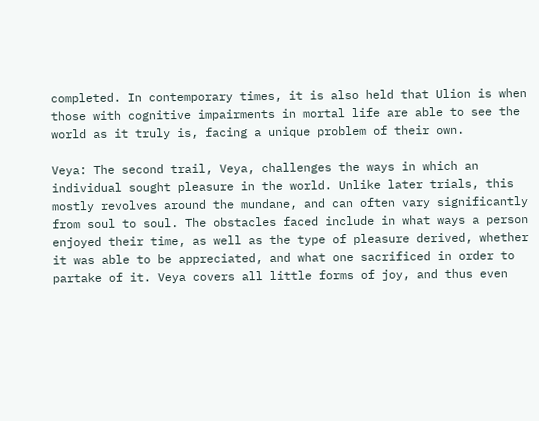completed. In contemporary times, it is also held that Ulion is when those with cognitive impairments in mortal life are able to see the world as it truly is, facing a unique problem of their own.

Veya: The second trail, Veya, challenges the ways in which an individual sought pleasure in the world. Unlike later trials, this mostly revolves around the mundane, and can often vary significantly from soul to soul. The obstacles faced include in what ways a person enjoyed their time, as well as the type of pleasure derived, whether it was able to be appreciated, and what one sacrificed in order to partake of it. Veya covers all little forms of joy, and thus even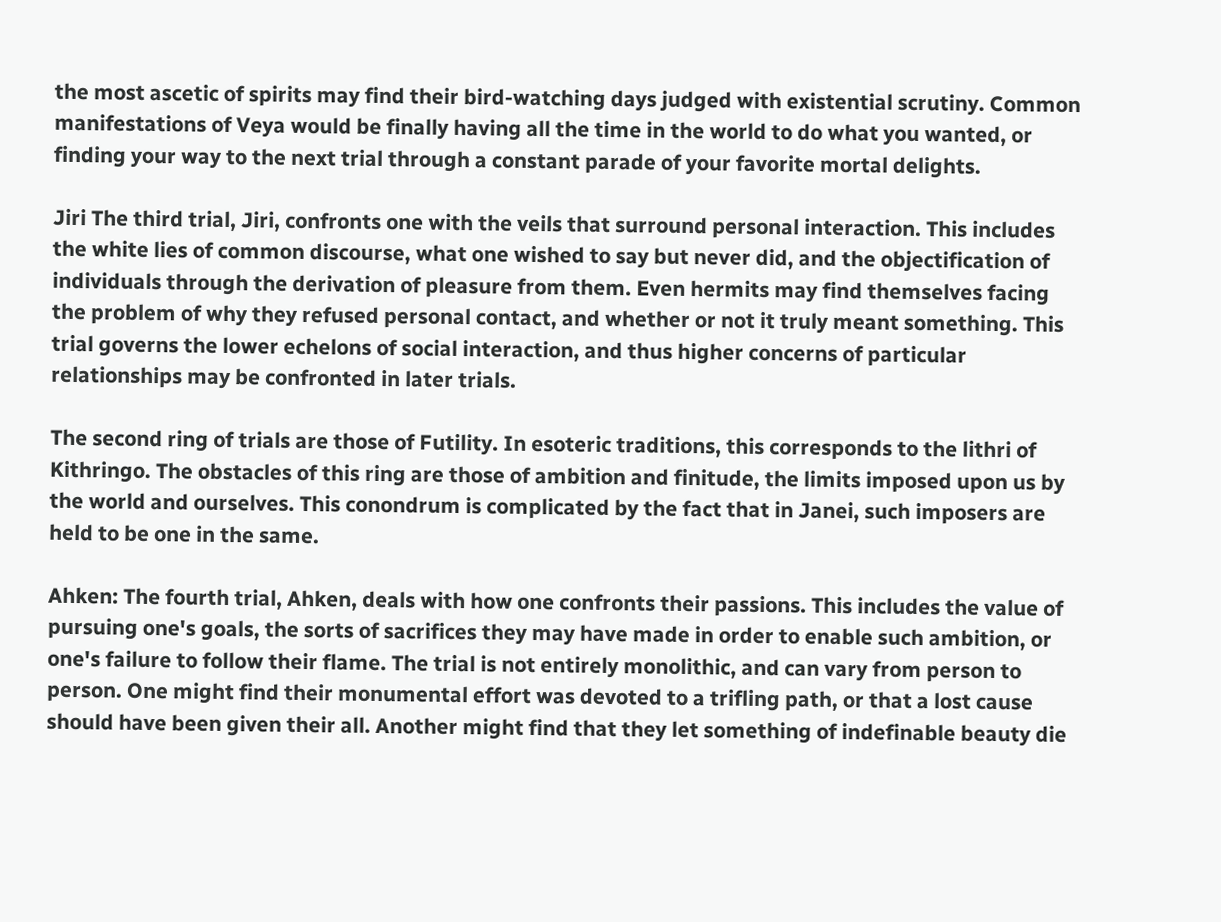the most ascetic of spirits may find their bird-watching days judged with existential scrutiny. Common manifestations of Veya would be finally having all the time in the world to do what you wanted, or finding your way to the next trial through a constant parade of your favorite mortal delights.

Jiri The third trial, Jiri, confronts one with the veils that surround personal interaction. This includes the white lies of common discourse, what one wished to say but never did, and the objectification of individuals through the derivation of pleasure from them. Even hermits may find themselves facing the problem of why they refused personal contact, and whether or not it truly meant something. This trial governs the lower echelons of social interaction, and thus higher concerns of particular relationships may be confronted in later trials.

The second ring of trials are those of Futility. In esoteric traditions, this corresponds to the lithri of Kithringo. The obstacles of this ring are those of ambition and finitude, the limits imposed upon us by the world and ourselves. This conondrum is complicated by the fact that in Janei, such imposers are held to be one in the same.

Ahken: The fourth trial, Ahken, deals with how one confronts their passions. This includes the value of pursuing one's goals, the sorts of sacrifices they may have made in order to enable such ambition, or one's failure to follow their flame. The trial is not entirely monolithic, and can vary from person to person. One might find their monumental effort was devoted to a trifling path, or that a lost cause should have been given their all. Another might find that they let something of indefinable beauty die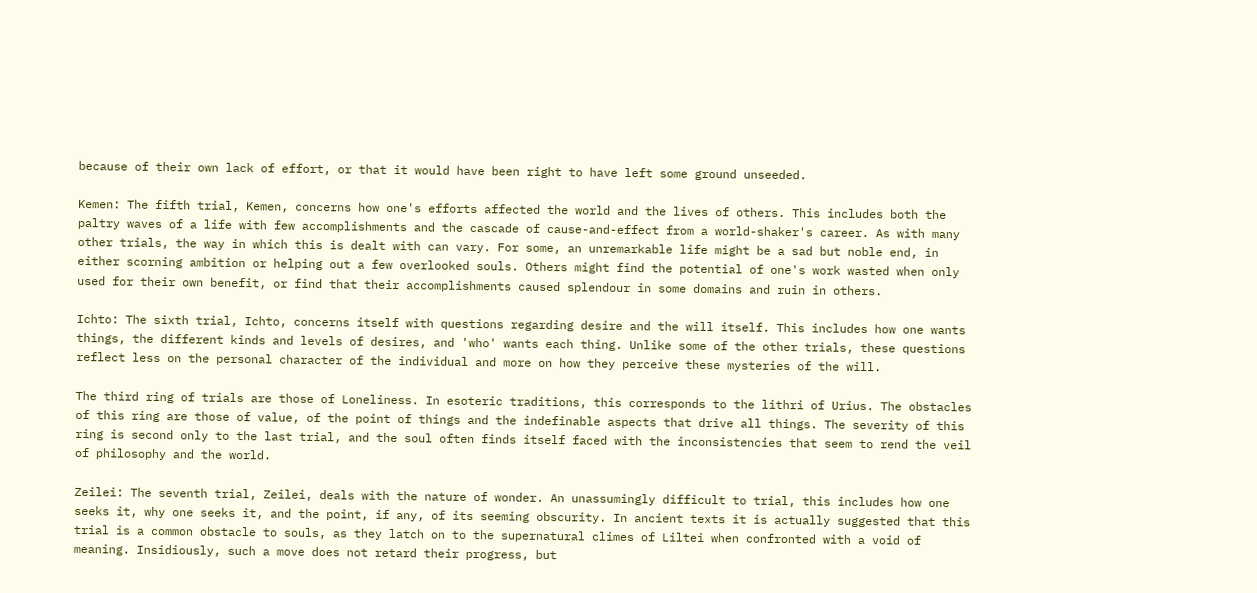because of their own lack of effort, or that it would have been right to have left some ground unseeded.

Kemen: The fifth trial, Kemen, concerns how one's efforts affected the world and the lives of others. This includes both the paltry waves of a life with few accomplishments and the cascade of cause-and-effect from a world-shaker's career. As with many other trials, the way in which this is dealt with can vary. For some, an unremarkable life might be a sad but noble end, in either scorning ambition or helping out a few overlooked souls. Others might find the potential of one's work wasted when only used for their own benefit, or find that their accomplishments caused splendour in some domains and ruin in others.

Ichto: The sixth trial, Ichto, concerns itself with questions regarding desire and the will itself. This includes how one wants things, the different kinds and levels of desires, and 'who' wants each thing. Unlike some of the other trials, these questions reflect less on the personal character of the individual and more on how they perceive these mysteries of the will.

The third ring of trials are those of Loneliness. In esoteric traditions, this corresponds to the lithri of Urius. The obstacles of this ring are those of value, of the point of things and the indefinable aspects that drive all things. The severity of this ring is second only to the last trial, and the soul often finds itself faced with the inconsistencies that seem to rend the veil of philosophy and the world.

Zeilei: The seventh trial, Zeilei, deals with the nature of wonder. An unassumingly difficult to trial, this includes how one seeks it, why one seeks it, and the point, if any, of its seeming obscurity. In ancient texts it is actually suggested that this trial is a common obstacle to souls, as they latch on to the supernatural climes of Liltei when confronted with a void of meaning. Insidiously, such a move does not retard their progress, but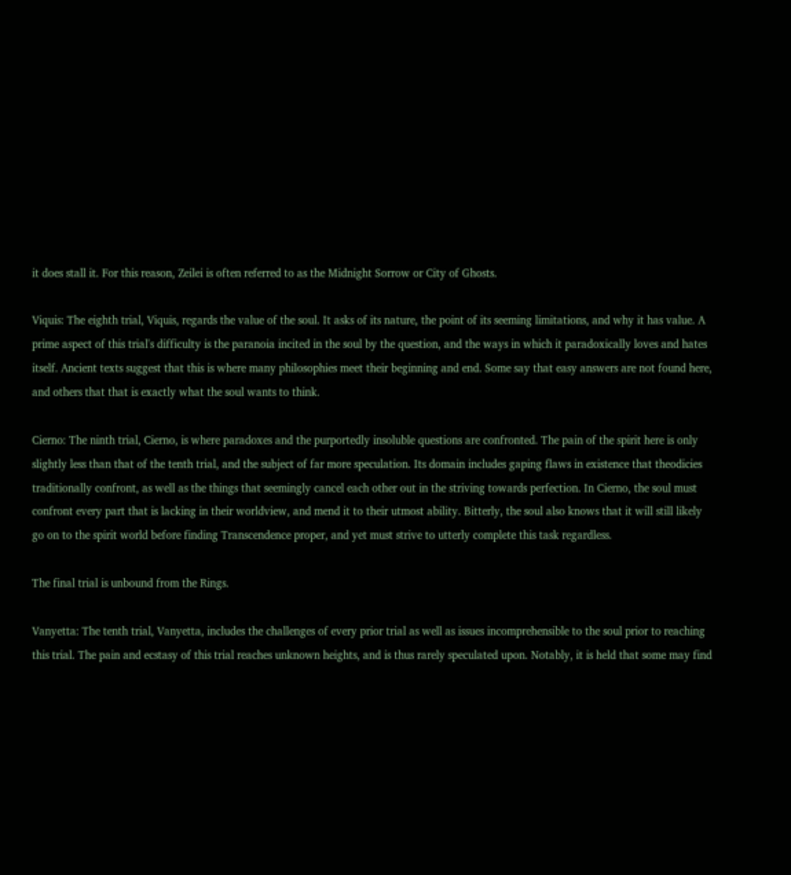it does stall it. For this reason, Zeilei is often referred to as the Midnight Sorrow or City of Ghosts.

Viquis: The eighth trial, Viquis, regards the value of the soul. It asks of its nature, the point of its seeming limitations, and why it has value. A prime aspect of this trial's difficulty is the paranoia incited in the soul by the question, and the ways in which it paradoxically loves and hates itself. Ancient texts suggest that this is where many philosophies meet their beginning and end. Some say that easy answers are not found here, and others that that is exactly what the soul wants to think.

Cierno: The ninth trial, Cierno, is where paradoxes and the purportedly insoluble questions are confronted. The pain of the spirit here is only slightly less than that of the tenth trial, and the subject of far more speculation. Its domain includes gaping flaws in existence that theodicies traditionally confront, as well as the things that seemingly cancel each other out in the striving towards perfection. In Cierno, the soul must confront every part that is lacking in their worldview, and mend it to their utmost ability. Bitterly, the soul also knows that it will still likely go on to the spirit world before finding Transcendence proper, and yet must strive to utterly complete this task regardless.

The final trial is unbound from the Rings.

Vanyetta: The tenth trial, Vanyetta, includes the challenges of every prior trial as well as issues incomprehensible to the soul prior to reaching this trial. The pain and ecstasy of this trial reaches unknown heights, and is thus rarely speculated upon. Notably, it is held that some may find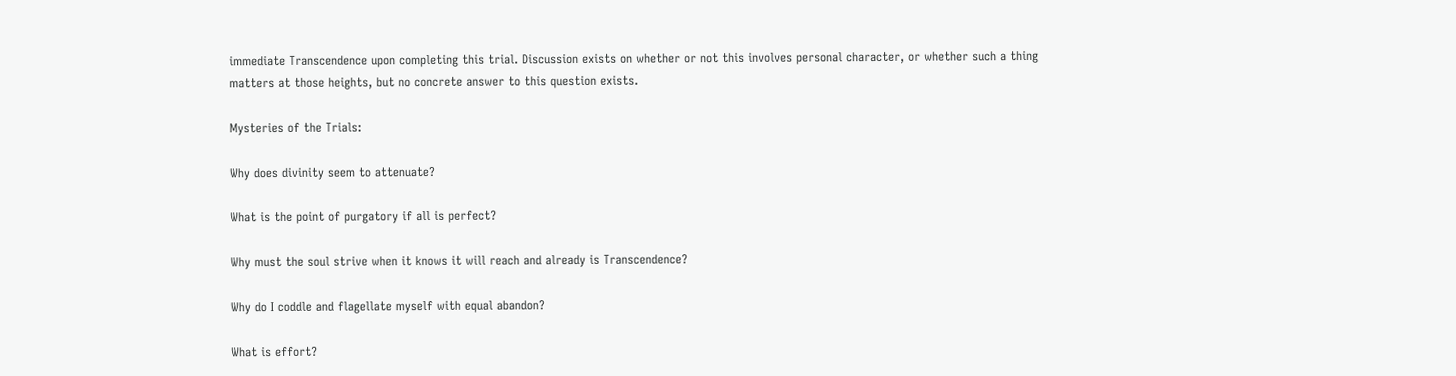immediate Transcendence upon completing this trial. Discussion exists on whether or not this involves personal character, or whether such a thing matters at those heights, but no concrete answer to this question exists.

Mysteries of the Trials:

Why does divinity seem to attenuate?

What is the point of purgatory if all is perfect?

Why must the soul strive when it knows it will reach and already is Transcendence?

Why do I coddle and flagellate myself with equal abandon?

What is effort?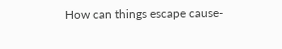How can things escape cause-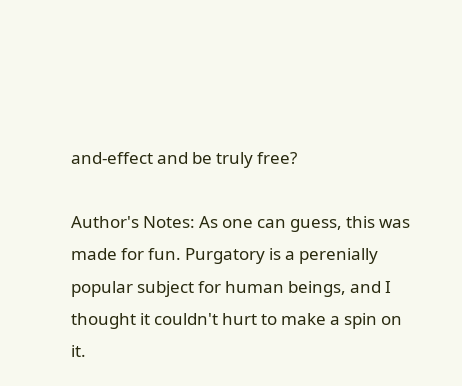and-effect and be truly free?

Author's Notes: As one can guess, this was made for fun. Purgatory is a perenially popular subject for human beings, and I thought it couldn't hurt to make a spin on it.